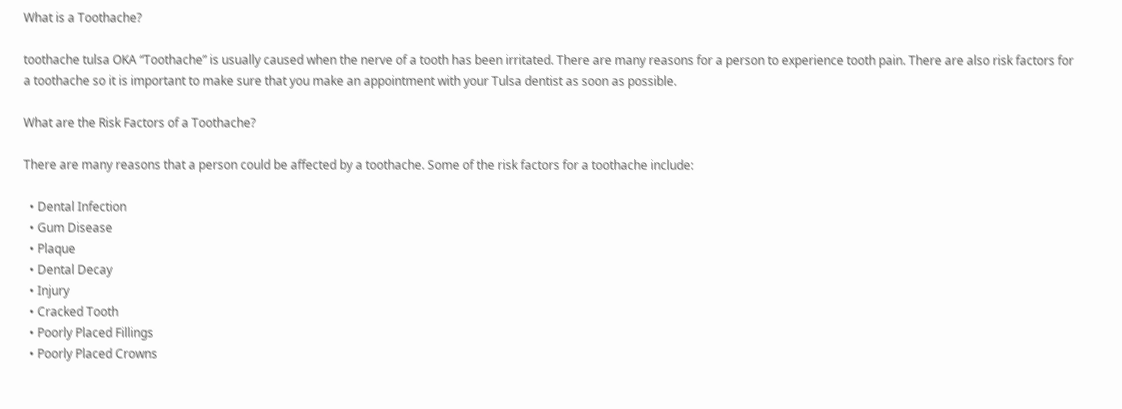What is a Toothache?

toothache tulsa OKA “Toothache” is usually caused when the nerve of a tooth has been irritated. There are many reasons for a person to experience tooth pain. There are also risk factors for a toothache so it is important to make sure that you make an appointment with your Tulsa dentist as soon as possible.

What are the Risk Factors of a Toothache?

There are many reasons that a person could be affected by a toothache. Some of the risk factors for a toothache include:

  • Dental Infection
  • Gum Disease
  • Plaque
  • Dental Decay
  • Injury
  • Cracked Tooth
  • Poorly Placed Fillings
  • Poorly Placed Crowns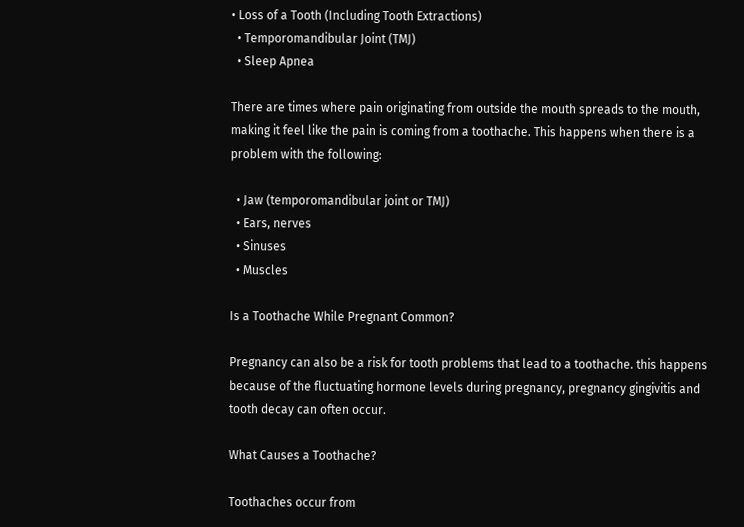• Loss of a Tooth (Including Tooth Extractions)
  • Temporomandibular Joint (TMJ)
  • Sleep Apnea

There are times where pain originating from outside the mouth spreads to the mouth, making it feel like the pain is coming from a toothache. This happens when there is a problem with the following:

  • Jaw (temporomandibular joint or TMJ)
  • Ears, nerves
  • Sinuses
  • Muscles

Is a Toothache While Pregnant Common?

Pregnancy can also be a risk for tooth problems that lead to a toothache. this happens because of the fluctuating hormone levels during pregnancy, pregnancy gingivitis and tooth decay can often occur.

What Causes a Toothache?

Toothaches occur from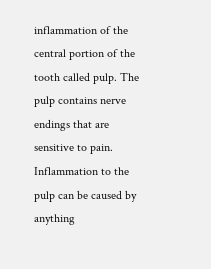inflammation of the central portion of the tooth called pulp. The pulp contains nerve endings that are sensitive to pain. Inflammation to the pulp can be caused by anything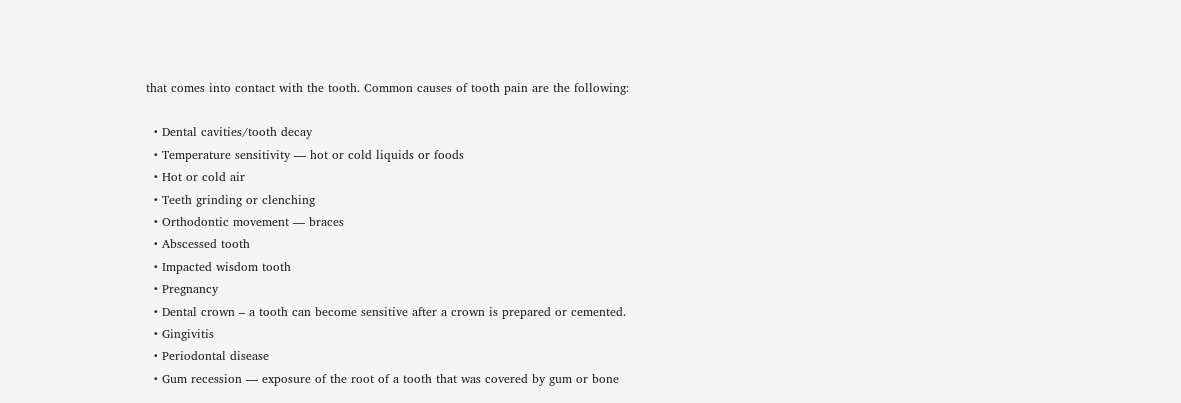that comes into contact with the tooth. Common causes of tooth pain are the following:

  • Dental cavities/tooth decay
  • Temperature sensitivity — hot or cold liquids or foods
  • Hot or cold air
  • Teeth grinding or clenching
  • Orthodontic movement — braces
  • Abscessed tooth
  • Impacted wisdom tooth
  • Pregnancy
  • Dental crown – a tooth can become sensitive after a crown is prepared or cemented.
  • Gingivitis
  • Periodontal disease
  • Gum recession — exposure of the root of a tooth that was covered by gum or bone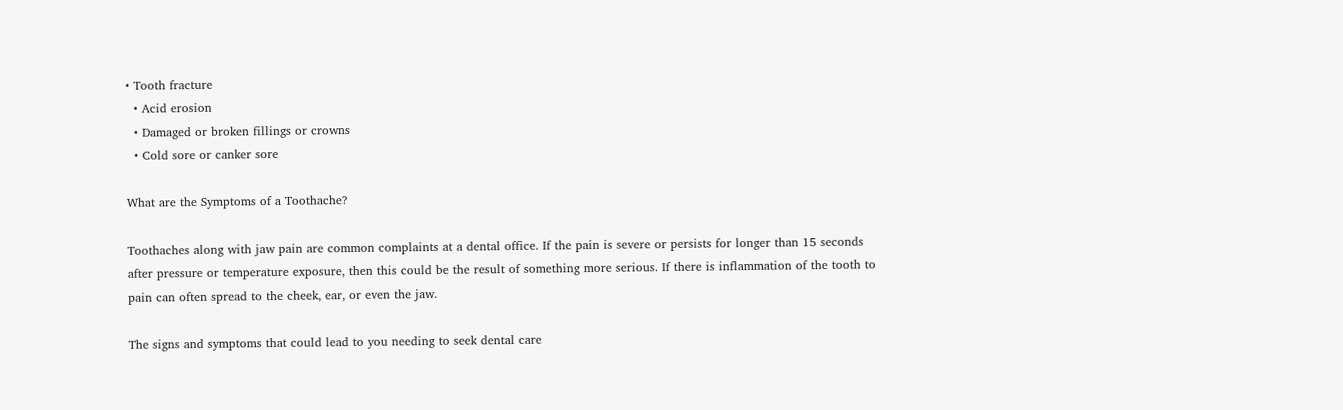• Tooth fracture
  • Acid erosion
  • Damaged or broken fillings or crowns
  • Cold sore or canker sore

What are the Symptoms of a Toothache?

Toothaches along with jaw pain are common complaints at a dental office. If the pain is severe or persists for longer than 15 seconds after pressure or temperature exposure, then this could be the result of something more serious. If there is inflammation of the tooth to pain can often spread to the cheek, ear, or even the jaw.

The signs and symptoms that could lead to you needing to seek dental care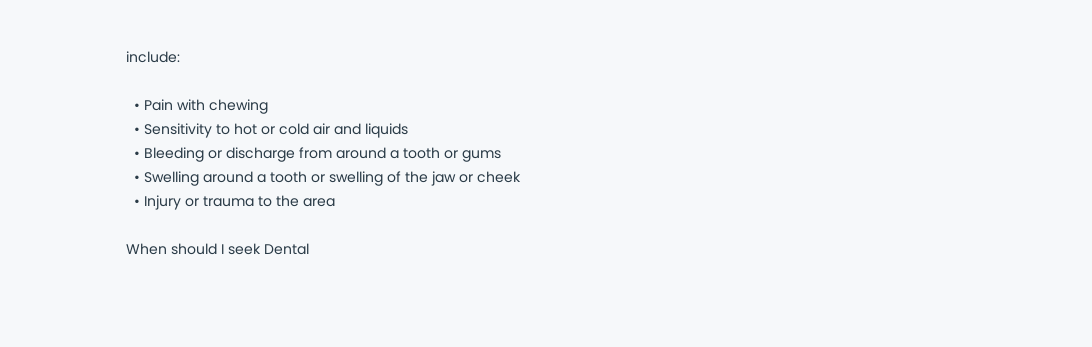include:

  • Pain with chewing
  • Sensitivity to hot or cold air and liquids
  • Bleeding or discharge from around a tooth or gums
  • Swelling around a tooth or swelling of the jaw or cheek
  • Injury or trauma to the area

When should I seek Dental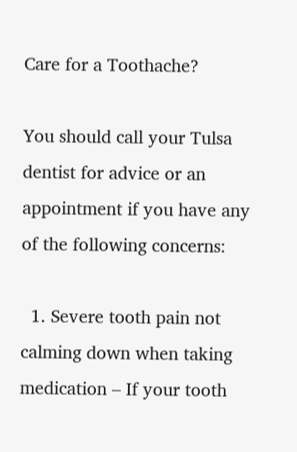Care for a Toothache?

You should call your Tulsa dentist for advice or an appointment if you have any of the following concerns:

  1. Severe tooth pain not calming down when taking medication – If your tooth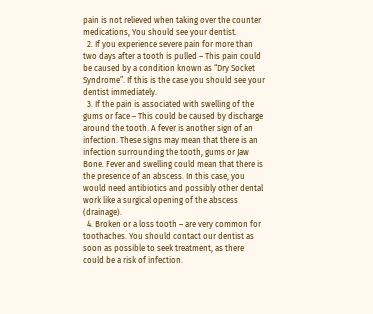pain is not relieved when taking over the counter medications, You should see your dentist.
  2. If you experience severe pain for more than two days after a tooth is pulled – This pain could be caused by a condition known as “Dry Socket Syndrome”. If this is the case you should see your dentist immediately.
  3. If the pain is associated with swelling of the gums or face – This could be caused by discharge around the tooth. A fever is another sign of an infection. These signs may mean that there is an infection surrounding the tooth, gums or Jaw Bone. Fever and swelling could mean that there is the presence of an abscess. In this case, you would need antibiotics and possibly other dental work like a surgical opening of the abscess (drainage).
  4. Broken or a loss tooth – are very common for toothaches. You should contact our dentist as soon as possible to seek treatment, as there could be a risk of infection.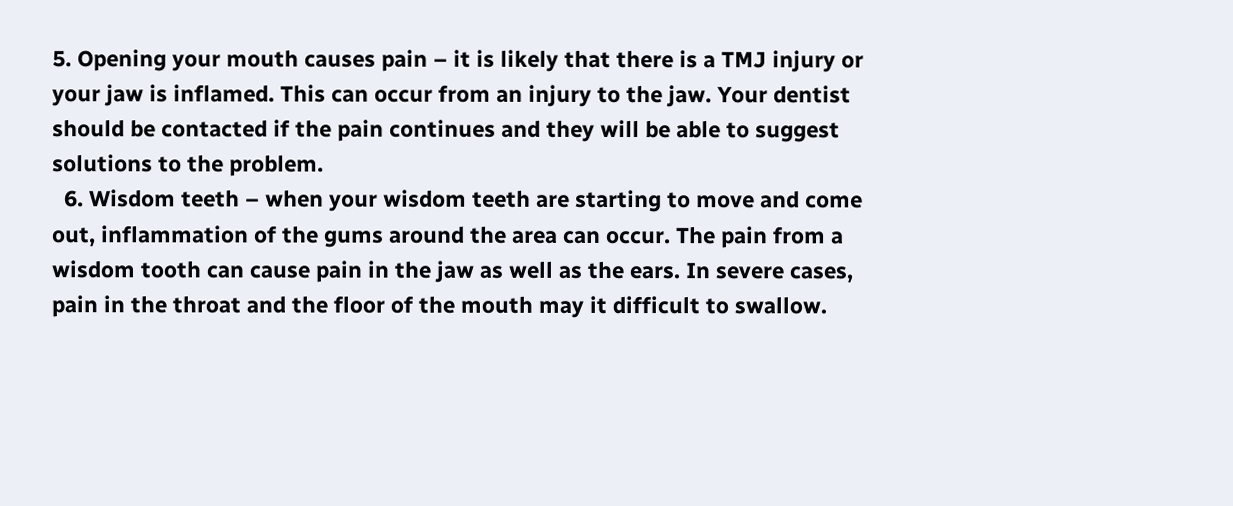5. Opening your mouth causes pain – it is likely that there is a TMJ injury or your jaw is inflamed. This can occur from an injury to the jaw. Your dentist should be contacted if the pain continues and they will be able to suggest solutions to the problem.
  6. Wisdom teeth – when your wisdom teeth are starting to move and come out, inflammation of the gums around the area can occur. The pain from a wisdom tooth can cause pain in the jaw as well as the ears. In severe cases, pain in the throat and the floor of the mouth may it difficult to swallow.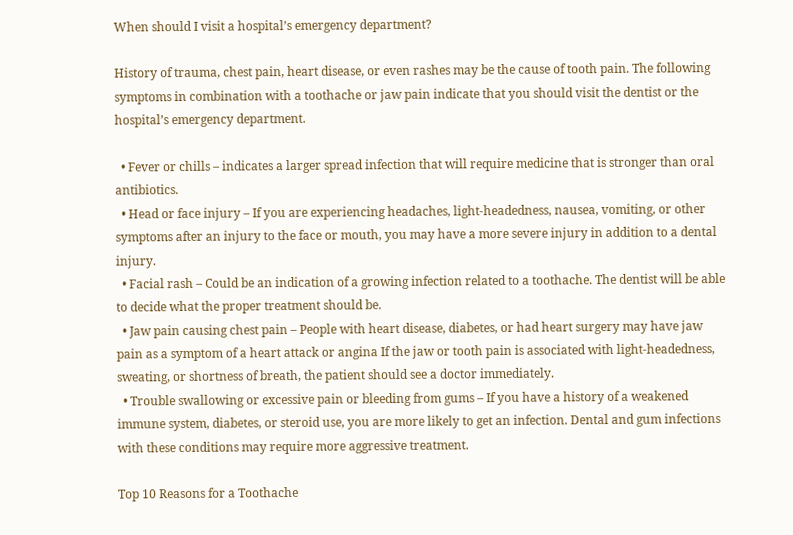When should I visit a hospital’s emergency department?

History of trauma, chest pain, heart disease, or even rashes may be the cause of tooth pain. The following symptoms in combination with a toothache or jaw pain indicate that you should visit the dentist or the hospital’s emergency department.

  • Fever or chills – indicates a larger spread infection that will require medicine that is stronger than oral antibiotics.
  • Head or face injury – If you are experiencing headaches, light-headedness, nausea, vomiting, or other symptoms after an injury to the face or mouth, you may have a more severe injury in addition to a dental injury.
  • Facial rash – Could be an indication of a growing infection related to a toothache. The dentist will be able to decide what the proper treatment should be.
  • Jaw pain causing chest pain – People with heart disease, diabetes, or had heart surgery may have jaw pain as a symptom of a heart attack or angina If the jaw or tooth pain is associated with light-headedness, sweating, or shortness of breath, the patient should see a doctor immediately.
  • Trouble swallowing or excessive pain or bleeding from gums – If you have a history of a weakened immune system, diabetes, or steroid use, you are more likely to get an infection. Dental and gum infections with these conditions may require more aggressive treatment.

Top 10 Reasons for a Toothache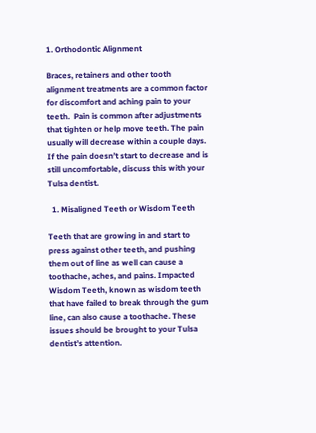1. Orthodontic Alignment

Braces, retainers and other tooth alignment treatments are a common factor for discomfort and aching pain to your teeth.  Pain is common after adjustments that tighten or help move teeth. The pain usually will decrease within a couple days. If the pain doesn’t start to decrease and is still uncomfortable, discuss this with your Tulsa dentist.

  1. Misaligned Teeth or Wisdom Teeth

Teeth that are growing in and start to press against other teeth, and pushing them out of line as well can cause a toothache, aches, and pains. Impacted Wisdom Teeth, known as wisdom teeth that have failed to break through the gum line, can also cause a toothache. These issues should be brought to your Tulsa dentist’s attention.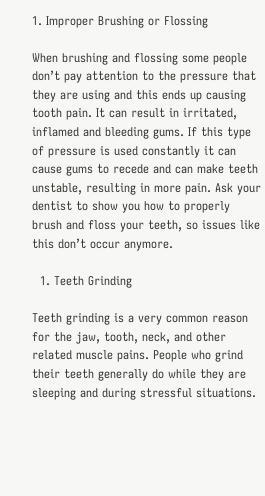1. Improper Brushing or Flossing

When brushing and flossing some people don’t pay attention to the pressure that they are using and this ends up causing tooth pain. It can result in irritated, inflamed and bleeding gums. If this type of pressure is used constantly it can cause gums to recede and can make teeth unstable, resulting in more pain. Ask your dentist to show you how to properly brush and floss your teeth, so issues like this don’t occur anymore.

  1. Teeth Grinding

Teeth grinding is a very common reason for the jaw, tooth, neck, and other related muscle pains. People who grind their teeth generally do while they are sleeping and during stressful situations.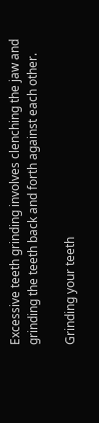Excessive teeth grinding involves clenching the jaw and grinding the teeth back and forth against each other.

Grinding your teeth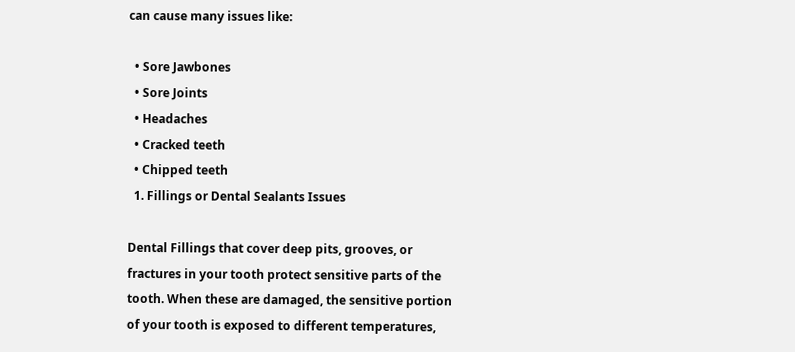can cause many issues like:

  • Sore Jawbones
  • Sore Joints
  • Headaches
  • Cracked teeth
  • Chipped teeth
  1. Fillings or Dental Sealants Issues

Dental Fillings that cover deep pits, grooves, or fractures in your tooth protect sensitive parts of the tooth. When these are damaged, the sensitive portion of your tooth is exposed to different temperatures,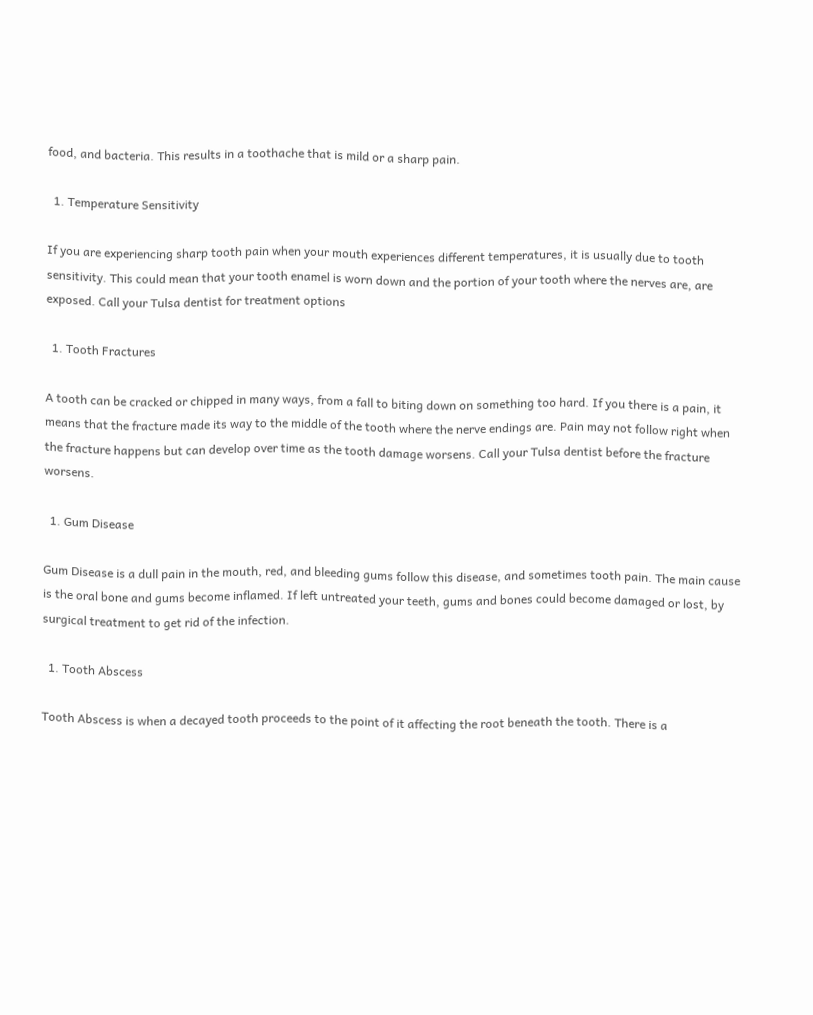food, and bacteria. This results in a toothache that is mild or a sharp pain.

  1. Temperature Sensitivity

If you are experiencing sharp tooth pain when your mouth experiences different temperatures, it is usually due to tooth sensitivity. This could mean that your tooth enamel is worn down and the portion of your tooth where the nerves are, are exposed. Call your Tulsa dentist for treatment options

  1. Tooth Fractures

A tooth can be cracked or chipped in many ways, from a fall to biting down on something too hard. If you there is a pain, it means that the fracture made its way to the middle of the tooth where the nerve endings are. Pain may not follow right when the fracture happens but can develop over time as the tooth damage worsens. Call your Tulsa dentist before the fracture worsens.

  1. Gum Disease

Gum Disease is a dull pain in the mouth, red, and bleeding gums follow this disease, and sometimes tooth pain. The main cause is the oral bone and gums become inflamed. If left untreated your teeth, gums and bones could become damaged or lost, by surgical treatment to get rid of the infection.

  1. Tooth Abscess

Tooth Abscess is when a decayed tooth proceeds to the point of it affecting the root beneath the tooth. There is a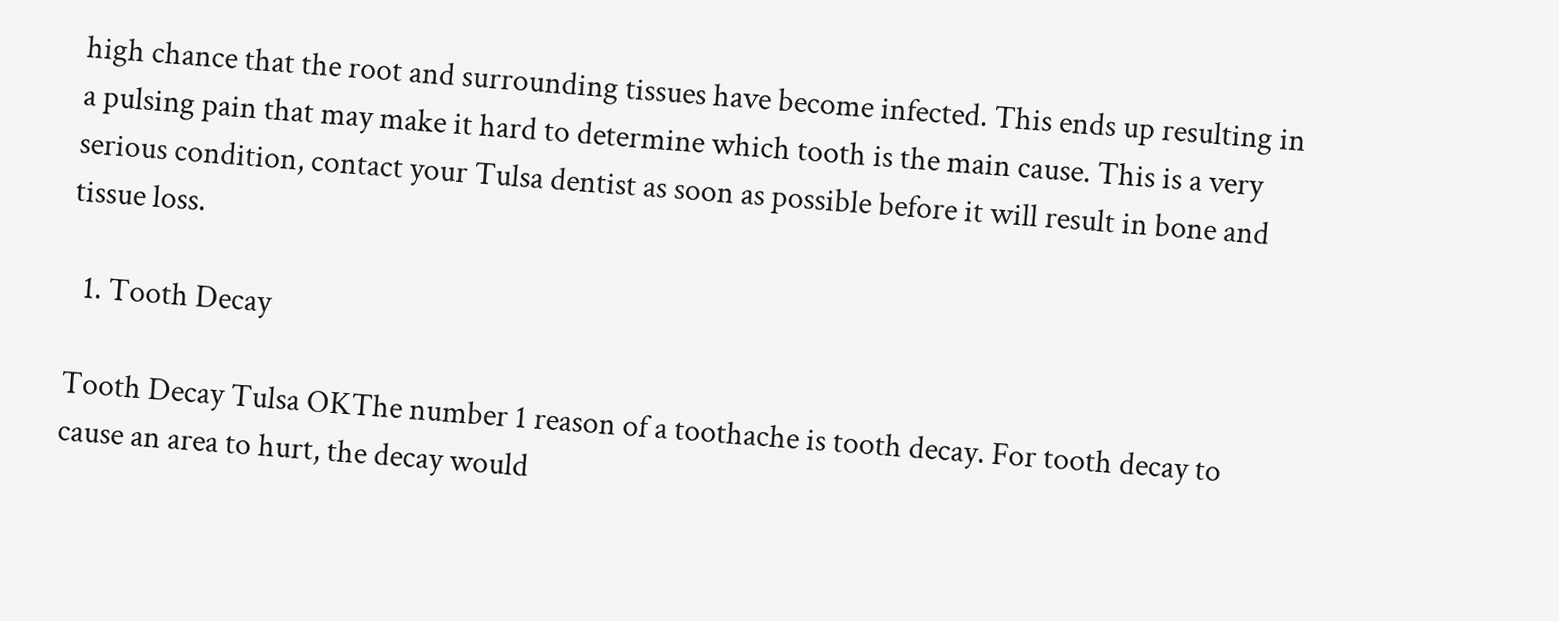high chance that the root and surrounding tissues have become infected. This ends up resulting in a pulsing pain that may make it hard to determine which tooth is the main cause. This is a very serious condition, contact your Tulsa dentist as soon as possible before it will result in bone and tissue loss.

  1. Tooth Decay

Tooth Decay Tulsa OKThe number 1 reason of a toothache is tooth decay. For tooth decay to cause an area to hurt, the decay would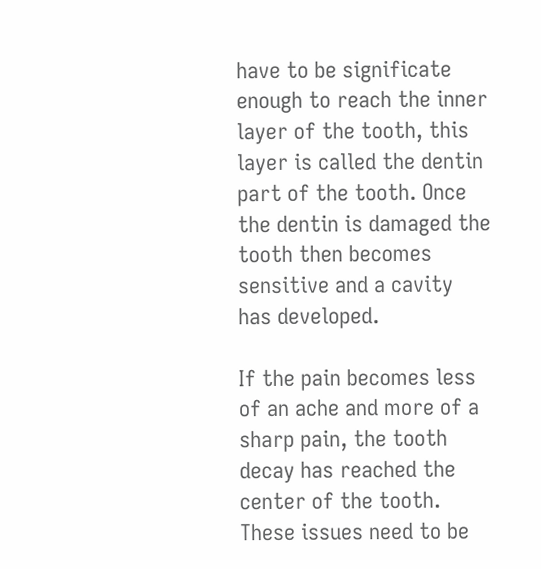have to be significate enough to reach the inner layer of the tooth, this layer is called the dentin part of the tooth. Once the dentin is damaged the tooth then becomes sensitive and a cavity has developed.

If the pain becomes less of an ache and more of a sharp pain, the tooth decay has reached the center of the tooth. These issues need to be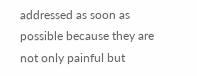addressed as soon as possible because they are not only painful but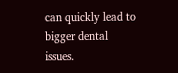can quickly lead to bigger dental issues.